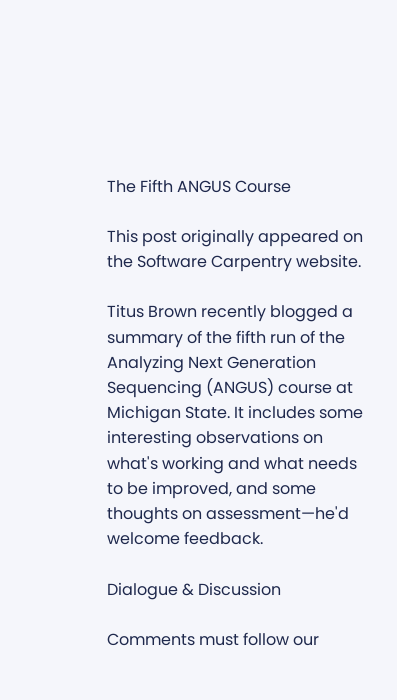The Fifth ANGUS Course

This post originally appeared on the Software Carpentry website.

Titus Brown recently blogged a summary of the fifth run of the Analyzing Next Generation Sequencing (ANGUS) course at Michigan State. It includes some interesting observations on what's working and what needs to be improved, and some thoughts on assessment—he'd welcome feedback.

Dialogue & Discussion

Comments must follow our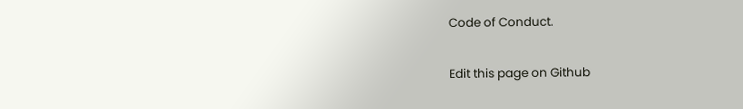Code of Conduct.

Edit this page on Github